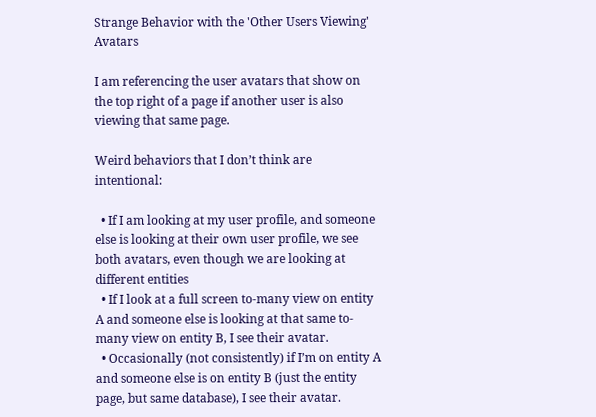Strange Behavior with the 'Other Users Viewing' Avatars

I am referencing the user avatars that show on the top right of a page if another user is also viewing that same page.

Weird behaviors that I don’t think are intentional:

  • If I am looking at my user profile, and someone else is looking at their own user profile, we see both avatars, even though we are looking at different entities
  • If I look at a full screen to-many view on entity A and someone else is looking at that same to-many view on entity B, I see their avatar.
  • Occasionally (not consistently) if I’m on entity A and someone else is on entity B (just the entity page, but same database), I see their avatar.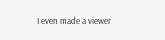I even made a viewer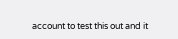account to test this out and it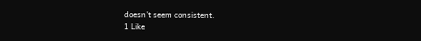doesn’t seem consistent.
1 Like